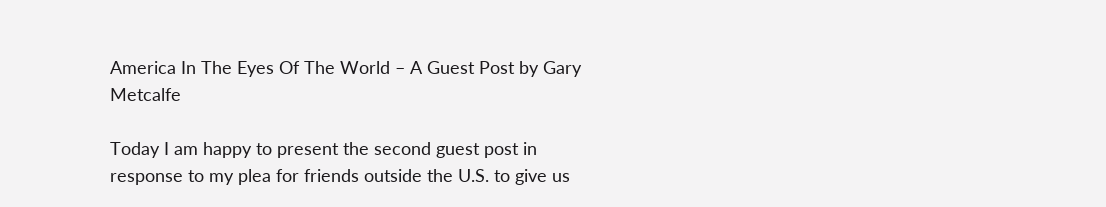America In The Eyes Of The World – A Guest Post by Gary Metcalfe

Today I am happy to present the second guest post in response to my plea for friends outside the U.S. to give us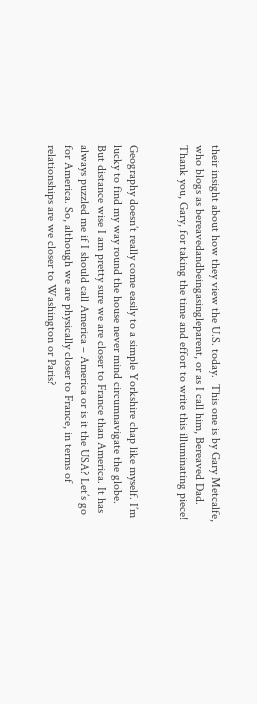their insight about how they view the U.S. today.  This one is by Gary Metcalfe, who blogs as bereavedandbeingasingleparent, or as I call him, Bereaved Dad.  Thank you, Gary, for taking the time and effort to write this illuminating piece!


Geography doesn’t really come easily to a simple Yorkshire chap like myself. I’m lucky to find my way round the house never mind circumnavigate the globe.  But distance wise I am pretty sure we are closer to France than America. It has always puzzled me if I should call America – America or is it the USA? Let’s go for America. So, although we are physically closer to France, in terms of relationships are we closer to Washington or Paris?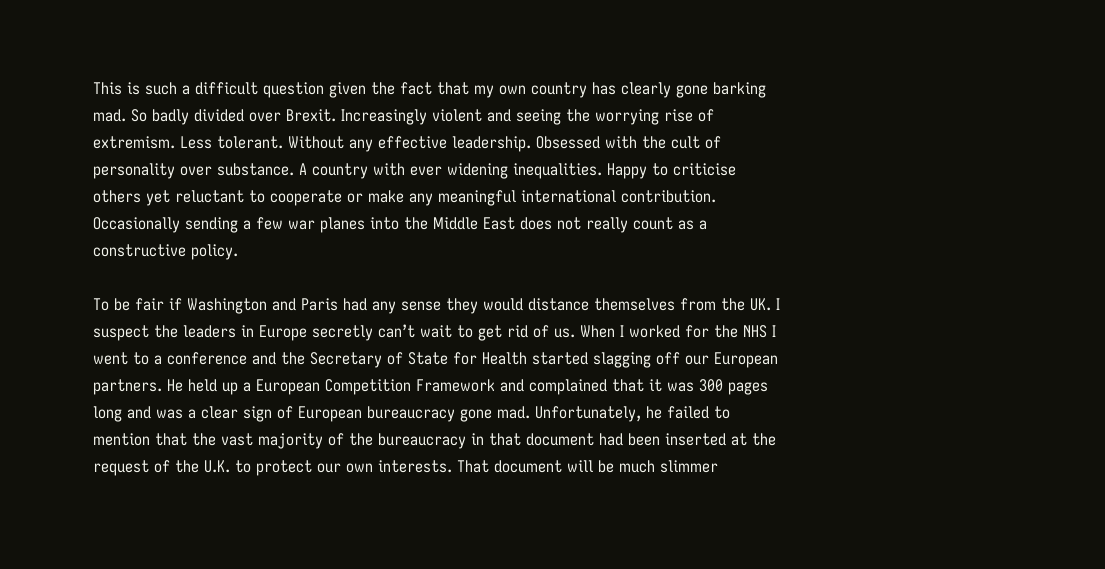This is such a difficult question given the fact that my own country has clearly gone barking mad. So badly divided over Brexit. Increasingly violent and seeing the worrying rise of extremism. Less tolerant. Without any effective leadership. Obsessed with the cult of personality over substance. A country with ever widening inequalities. Happy to criticise others yet reluctant to cooperate or make any meaningful international contribution.  Occasionally sending a few war planes into the Middle East does not really count as a constructive policy.

To be fair if Washington and Paris had any sense they would distance themselves from the UK. I suspect the leaders in Europe secretly can’t wait to get rid of us. When I worked for the NHS I went to a conference and the Secretary of State for Health started slagging off our European partners. He held up a European Competition Framework and complained that it was 300 pages long and was a clear sign of European bureaucracy gone mad. Unfortunately, he failed to mention that the vast majority of the bureaucracy in that document had been inserted at the request of the U.K. to protect our own interests. That document will be much slimmer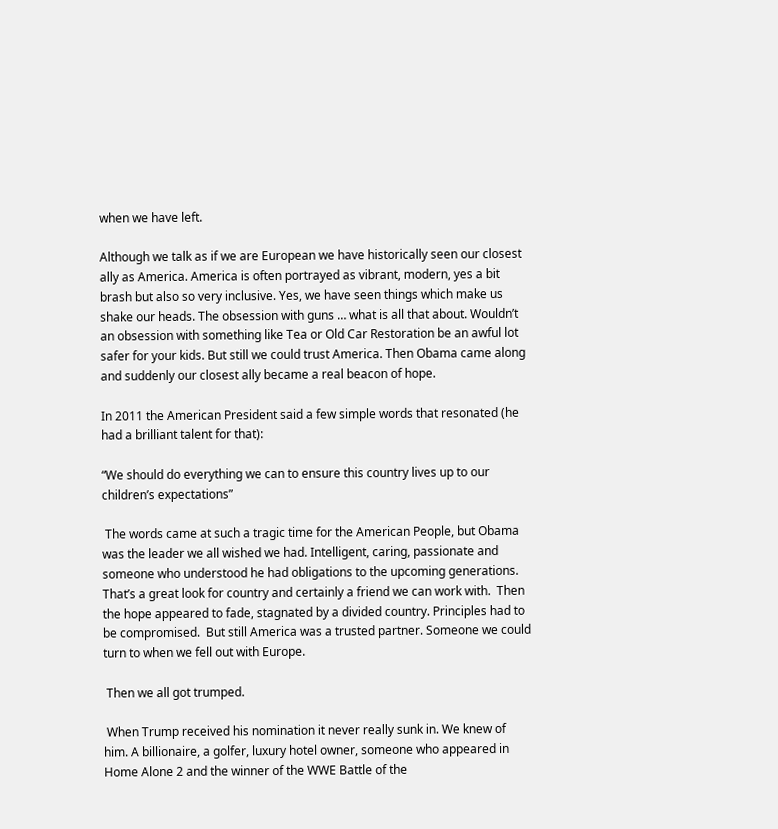when we have left.

Although we talk as if we are European we have historically seen our closest ally as America. America is often portrayed as vibrant, modern, yes a bit brash but also so very inclusive. Yes, we have seen things which make us shake our heads. The obsession with guns … what is all that about. Wouldn’t an obsession with something like Tea or Old Car Restoration be an awful lot safer for your kids. But still we could trust America. Then Obama came along and suddenly our closest ally became a real beacon of hope.

In 2011 the American President said a few simple words that resonated (he had a brilliant talent for that):

“We should do everything we can to ensure this country lives up to our children’s expectations”

 The words came at such a tragic time for the American People, but Obama was the leader we all wished we had. Intelligent, caring, passionate and someone who understood he had obligations to the upcoming generations. That’s a great look for country and certainly a friend we can work with.  Then the hope appeared to fade, stagnated by a divided country. Principles had to be compromised.  But still America was a trusted partner. Someone we could turn to when we fell out with Europe.

 Then we all got trumped.

 When Trump received his nomination it never really sunk in. We knew of him. A billionaire, a golfer, luxury hotel owner, someone who appeared in Home Alone 2 and the winner of the WWE Battle of the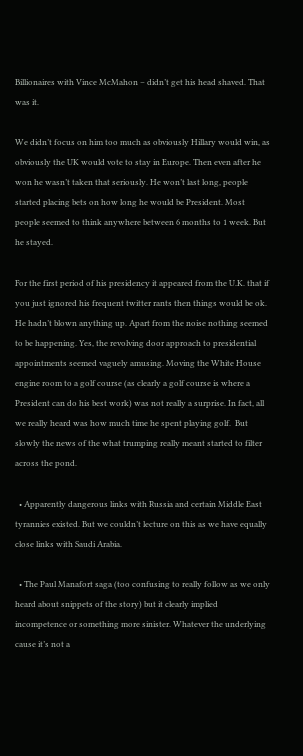Billionaires with Vince McMahon – didn’t get his head shaved. That was it.

We didn’t focus on him too much as obviously Hillary would win, as obviously the UK would vote to stay in Europe. Then even after he won he wasn’t taken that seriously. He won’t last long, people started placing bets on how long he would be President. Most people seemed to think anywhere between 6 months to 1 week. But he stayed.

For the first period of his presidency it appeared from the U.K. that if you just ignored his frequent twitter rants then things would be ok. He hadn’t blown anything up. Apart from the noise nothing seemed to be happening. Yes, the revolving door approach to presidential appointments seemed vaguely amusing. Moving the White House engine room to a golf course (as clearly a golf course is where a President can do his best work) was not really a surprise. In fact, all we really heard was how much time he spent playing golf.  But slowly the news of the what trumping really meant started to filter across the pond.

  • Apparently dangerous links with Russia and certain Middle East tyrannies existed. But we couldn’t lecture on this as we have equally close links with Saudi Arabia.

  • The Paul Manafort saga (too confusing to really follow as we only heard about snippets of the story) but it clearly implied incompetence or something more sinister. Whatever the underlying cause it’s not a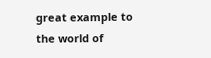great example to the world of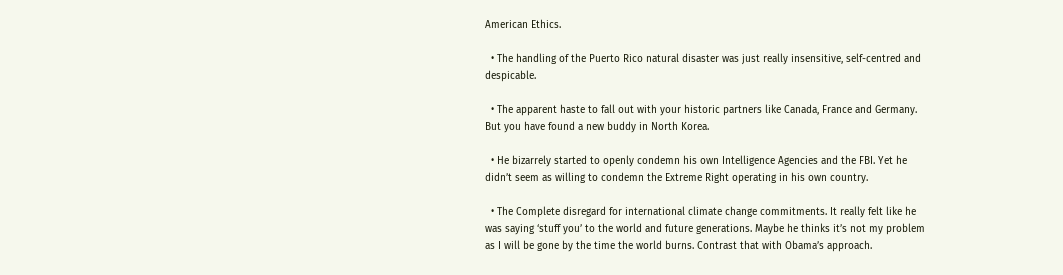American Ethics.

  • The handling of the Puerto Rico natural disaster was just really insensitive, self-centred and despicable.

  • The apparent haste to fall out with your historic partners like Canada, France and Germany. But you have found a new buddy in North Korea.

  • He bizarrely started to openly condemn his own Intelligence Agencies and the FBI. Yet he didn’t seem as willing to condemn the Extreme Right operating in his own country.

  • The Complete disregard for international climate change commitments. It really felt like he was saying ‘stuff you’ to the world and future generations. Maybe he thinks it’s not my problem as I will be gone by the time the world burns. Contrast that with Obama’s approach.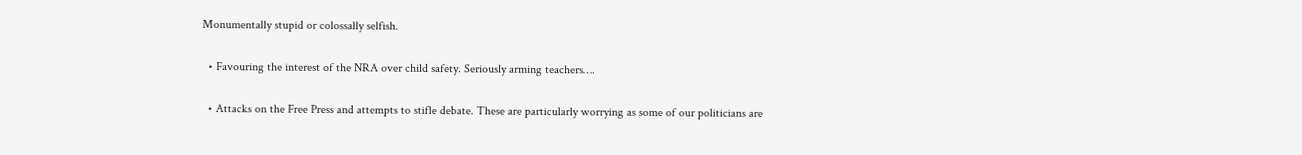Monumentally stupid or colossally selfish.

  • Favouring the interest of the NRA over child safety. Seriously arming teachers….

  • Attacks on the Free Press and attempts to stifle debate. These are particularly worrying as some of our politicians are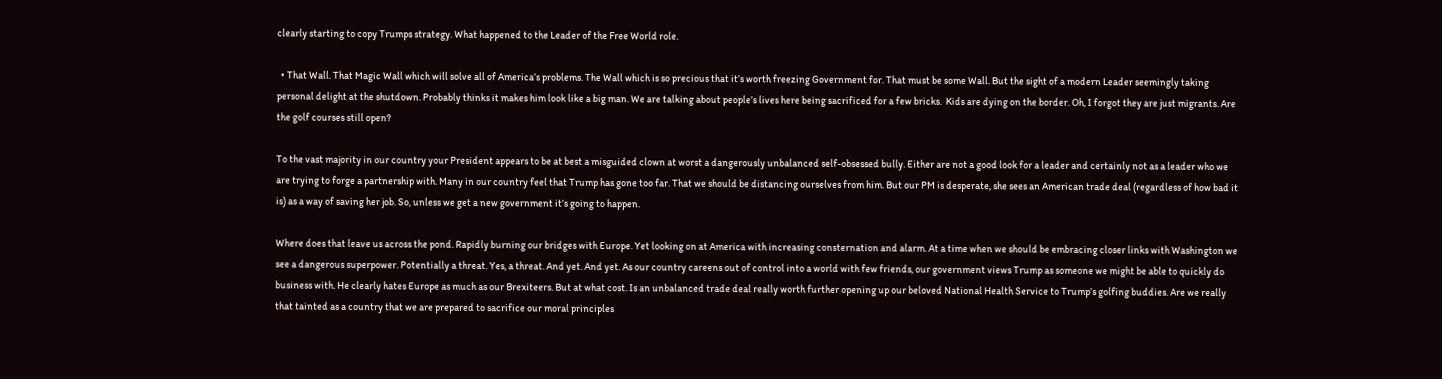clearly starting to copy Trumps strategy. What happened to the Leader of the Free World role.

  • That Wall. That Magic Wall which will solve all of America’s problems. The Wall which is so precious that it’s worth freezing Government for. That must be some Wall. But the sight of a modern Leader seemingly taking personal delight at the shutdown. Probably thinks it makes him look like a big man. We are talking about people’s lives here being sacrificed for a few bricks.  Kids are dying on the border. Oh, I forgot they are just migrants. Are the golf courses still open?

To the vast majority in our country your President appears to be at best a misguided clown at worst a dangerously unbalanced self-obsessed bully. Either are not a good look for a leader and certainly not as a leader who we are trying to forge a partnership with. Many in our country feel that Trump has gone too far. That we should be distancing ourselves from him. But our PM is desperate, she sees an American trade deal (regardless of how bad it is) as a way of saving her job. So, unless we get a new government it’s going to happen.

Where does that leave us across the pond. Rapidly burning our bridges with Europe. Yet looking on at America with increasing consternation and alarm. At a time when we should be embracing closer links with Washington we see a dangerous superpower. Potentially a threat. Yes, a threat. And yet. And yet. As our country careens out of control into a world with few friends, our government views Trump as someone we might be able to quickly do business with. He clearly hates Europe as much as our Brexiteers. But at what cost. Is an unbalanced trade deal really worth further opening up our beloved National Health Service to Trump’s golfing buddies. Are we really that tainted as a country that we are prepared to sacrifice our moral principles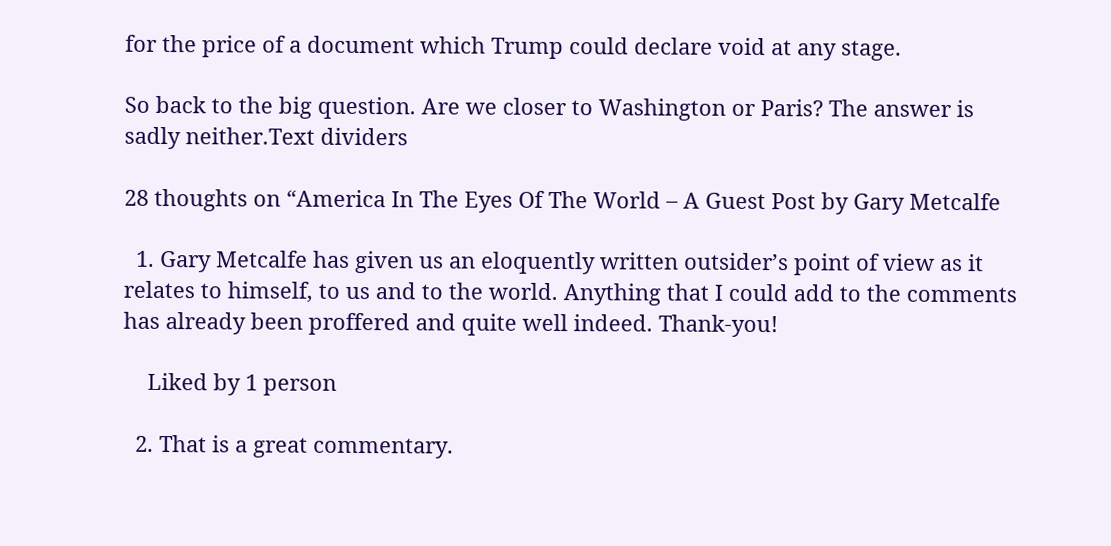for the price of a document which Trump could declare void at any stage.

So back to the big question. Are we closer to Washington or Paris? The answer is sadly neither.Text dividers

28 thoughts on “America In The Eyes Of The World – A Guest Post by Gary Metcalfe

  1. Gary Metcalfe has given us an eloquently written outsider’s point of view as it relates to himself, to us and to the world. Anything that I could add to the comments has already been proffered and quite well indeed. Thank-you!

    Liked by 1 person

  2. That is a great commentary.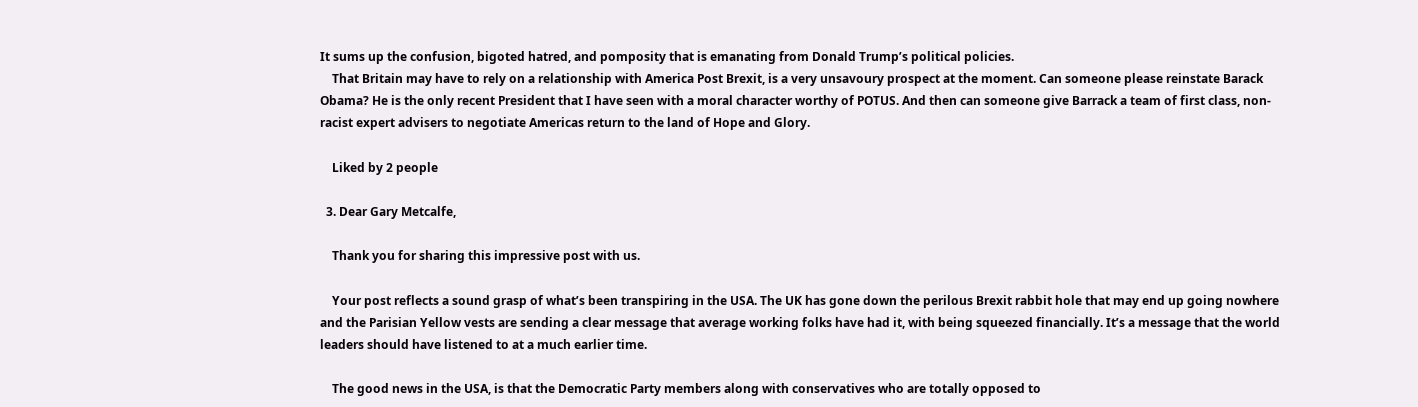It sums up the confusion, bigoted hatred, and pomposity that is emanating from Donald Trump’s political policies.
    That Britain may have to rely on a relationship with America Post Brexit, is a very unsavoury prospect at the moment. Can someone please reinstate Barack Obama? He is the only recent President that I have seen with a moral character worthy of POTUS. And then can someone give Barrack a team of first class, non-racist expert advisers to negotiate Americas return to the land of Hope and Glory.

    Liked by 2 people

  3. Dear Gary Metcalfe,

    Thank you for sharing this impressive post with us.

    Your post reflects a sound grasp of what’s been transpiring in the USA. The UK has gone down the perilous Brexit rabbit hole that may end up going nowhere and the Parisian Yellow vests are sending a clear message that average working folks have had it, with being squeezed financially. It’s a message that the world leaders should have listened to at a much earlier time.

    The good news in the USA, is that the Democratic Party members along with conservatives who are totally opposed to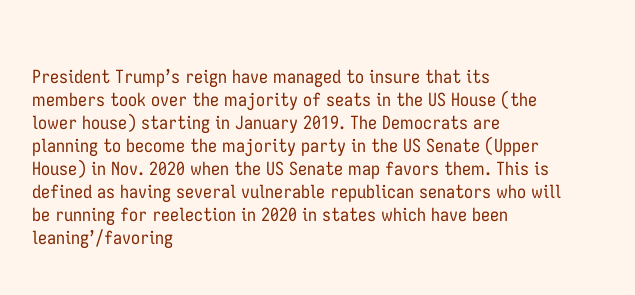President Trump’s reign have managed to insure that its members took over the majority of seats in the US House (the lower house) starting in January 2019. The Democrats are planning to become the majority party in the US Senate (Upper House) in Nov. 2020 when the US Senate map favors them. This is defined as having several vulnerable republican senators who will be running for reelection in 2020 in states which have been leaning’/favoring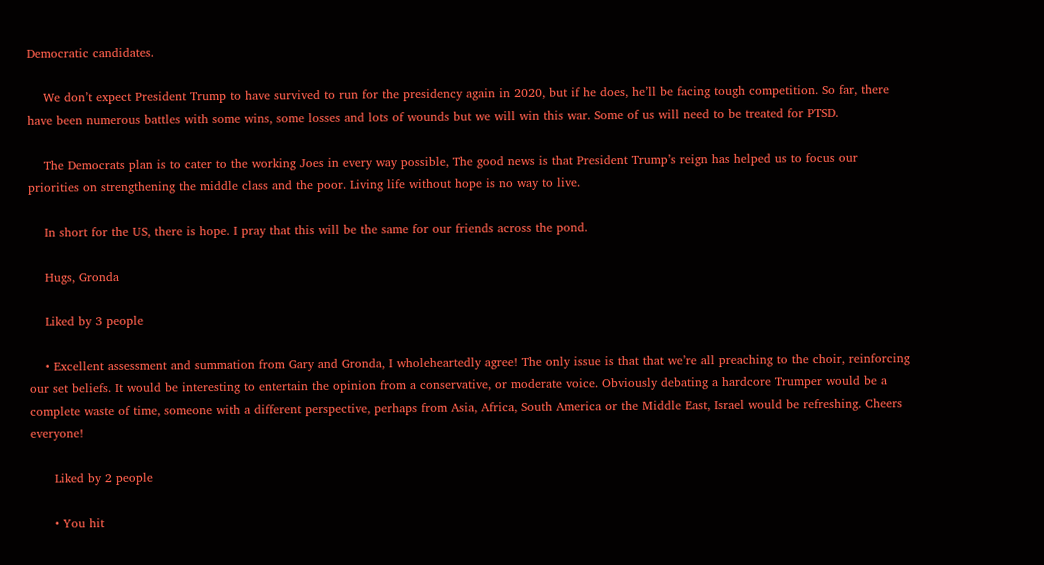Democratic candidates.

    We don’t expect President Trump to have survived to run for the presidency again in 2020, but if he does, he’ll be facing tough competition. So far, there have been numerous battles with some wins, some losses and lots of wounds but we will win this war. Some of us will need to be treated for PTSD.

    The Democrats plan is to cater to the working Joes in every way possible, The good news is that President Trump’s reign has helped us to focus our priorities on strengthening the middle class and the poor. Living life without hope is no way to live.

    In short for the US, there is hope. I pray that this will be the same for our friends across the pond.

    Hugs, Gronda

    Liked by 3 people

    • Excellent assessment and summation from Gary and Gronda, I wholeheartedly agree! The only issue is that that we’re all preaching to the choir, reinforcing our set beliefs. It would be interesting to entertain the opinion from a conservative, or moderate voice. Obviously debating a hardcore Trumper would be a complete waste of time, someone with a different perspective, perhaps from Asia, Africa, South America or the Middle East, Israel would be refreshing. Cheers everyone!

      Liked by 2 people

      • You hit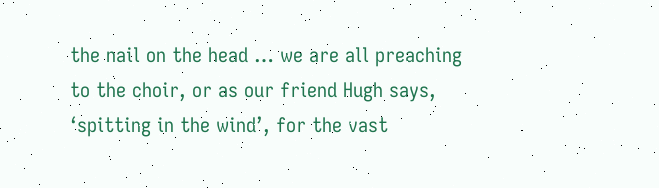the nail on the head … we are all preaching to the choir, or as our friend Hugh says, ‘spitting in the wind’, for the vast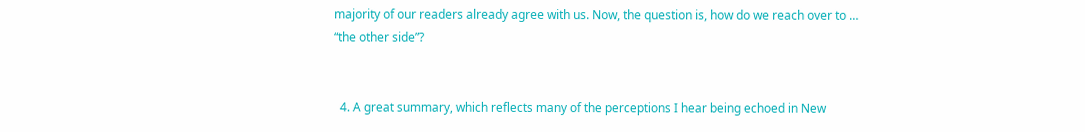majority of our readers already agree with us. Now, the question is, how do we reach over to … “the other side”?


  4. A great summary, which reflects many of the perceptions I hear being echoed in New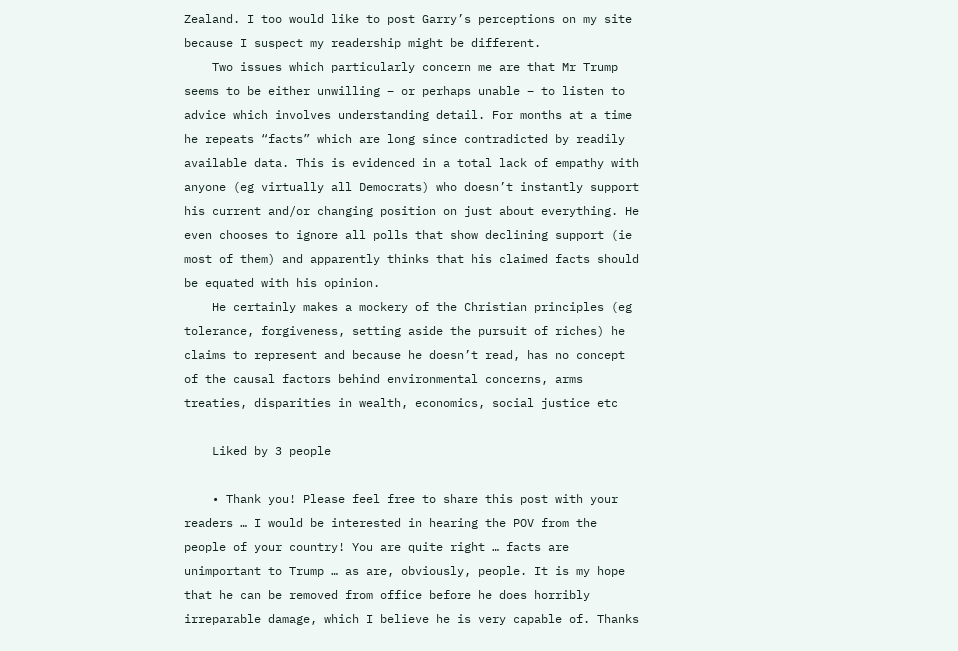Zealand. I too would like to post Garry’s perceptions on my site because I suspect my readership might be different.
    Two issues which particularly concern me are that Mr Trump seems to be either unwilling – or perhaps unable – to listen to advice which involves understanding detail. For months at a time he repeats “facts” which are long since contradicted by readily available data. This is evidenced in a total lack of empathy with anyone (eg virtually all Democrats) who doesn’t instantly support his current and/or changing position on just about everything. He even chooses to ignore all polls that show declining support (ie most of them) and apparently thinks that his claimed facts should be equated with his opinion.
    He certainly makes a mockery of the Christian principles (eg tolerance, forgiveness, setting aside the pursuit of riches) he claims to represent and because he doesn’t read, has no concept of the causal factors behind environmental concerns, arms treaties, disparities in wealth, economics, social justice etc

    Liked by 3 people

    • Thank you! Please feel free to share this post with your readers … I would be interested in hearing the POV from the people of your country! You are quite right … facts are unimportant to Trump … as are, obviously, people. It is my hope that he can be removed from office before he does horribly irreparable damage, which I believe he is very capable of. Thanks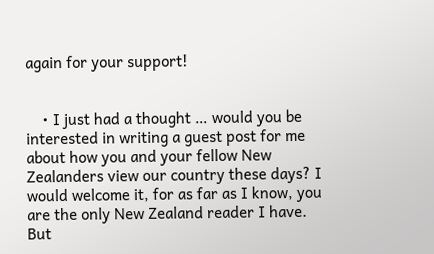again for your support!


    • I just had a thought … would you be interested in writing a guest post for me about how you and your fellow New Zealanders view our country these days? I would welcome it, for as far as I know, you are the only New Zealand reader I have. But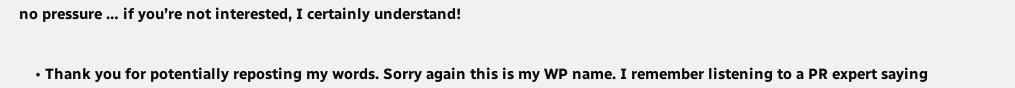no pressure … if you’re not interested, I certainly understand!


    • Thank you for potentially reposting my words. Sorry again this is my WP name. I remember listening to a PR expert saying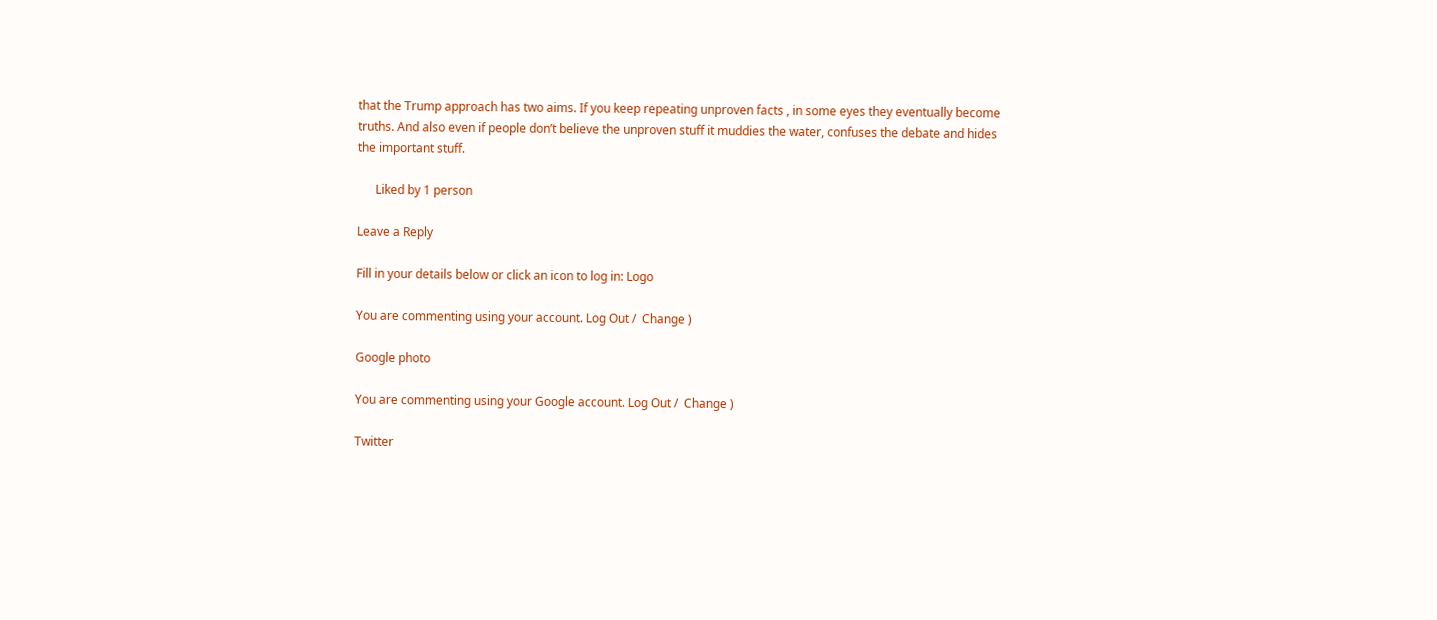that the Trump approach has two aims. If you keep repeating unproven facts , in some eyes they eventually become truths. And also even if people don’t believe the unproven stuff it muddies the water, confuses the debate and hides the important stuff.

      Liked by 1 person

Leave a Reply

Fill in your details below or click an icon to log in: Logo

You are commenting using your account. Log Out /  Change )

Google photo

You are commenting using your Google account. Log Out /  Change )

Twitter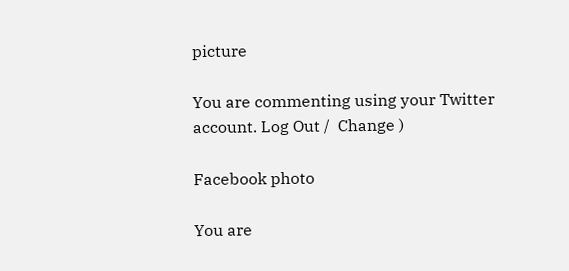picture

You are commenting using your Twitter account. Log Out /  Change )

Facebook photo

You are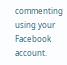commenting using your Facebook account.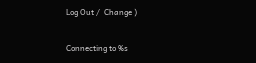Log Out /  Change )

Connecting to %s